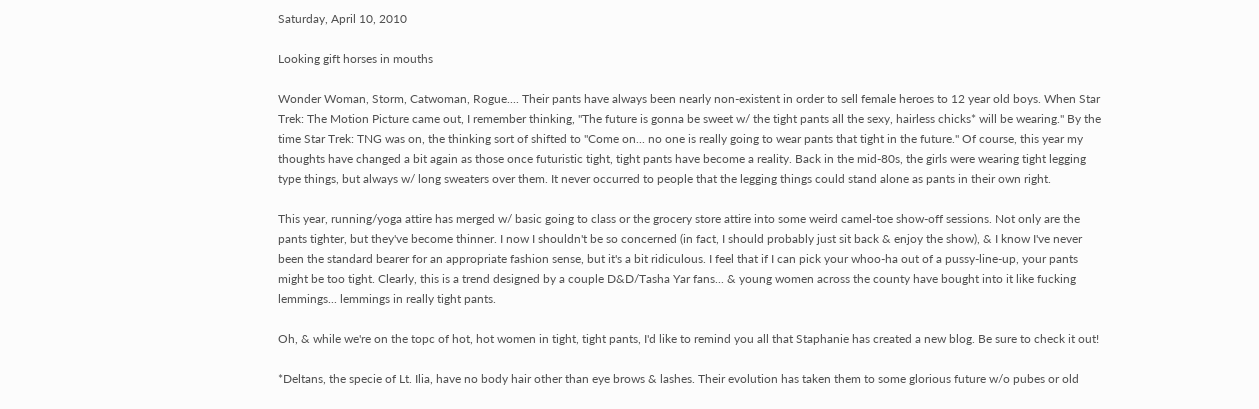Saturday, April 10, 2010

Looking gift horses in mouths

Wonder Woman, Storm, Catwoman, Rogue.... Their pants have always been nearly non-existent in order to sell female heroes to 12 year old boys. When Star Trek: The Motion Picture came out, I remember thinking, "The future is gonna be sweet w/ the tight pants all the sexy, hairless chicks* will be wearing." By the time Star Trek: TNG was on, the thinking sort of shifted to "Come on... no one is really going to wear pants that tight in the future." Of course, this year my thoughts have changed a bit again as those once futuristic tight, tight pants have become a reality. Back in the mid-80s, the girls were wearing tight legging type things, but always w/ long sweaters over them. It never occurred to people that the legging things could stand alone as pants in their own right.

This year, running/yoga attire has merged w/ basic going to class or the grocery store attire into some weird camel-toe show-off sessions. Not only are the pants tighter, but they've become thinner. I now I shouldn't be so concerned (in fact, I should probably just sit back & enjoy the show), & I know I've never been the standard bearer for an appropriate fashion sense, but it's a bit ridiculous. I feel that if I can pick your whoo-ha out of a pussy-line-up, your pants might be too tight. Clearly, this is a trend designed by a couple D&D/Tasha Yar fans... & young women across the county have bought into it like fucking lemmings... lemmings in really tight pants.

Oh, & while we're on the topc of hot, hot women in tight, tight pants, I'd like to remind you all that Staphanie has created a new blog. Be sure to check it out!

*Deltans, the specie of Lt. Ilia, have no body hair other than eye brows & lashes. Their evolution has taken them to some glorious future w/o pubes or old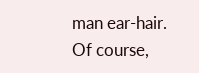man ear-hair. Of course,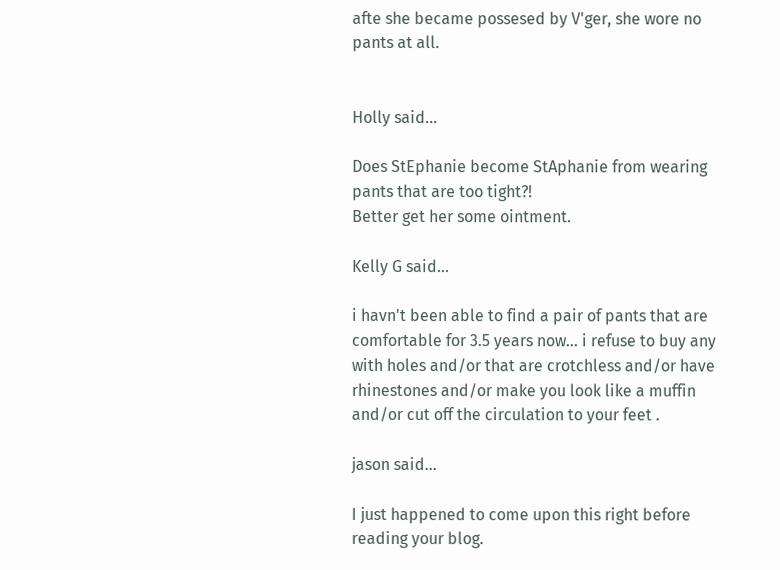afte she became possesed by V'ger, she wore no pants at all.


Holly said...

Does StEphanie become StAphanie from wearing pants that are too tight?!
Better get her some ointment.

Kelly G said...

i havn't been able to find a pair of pants that are comfortable for 3.5 years now... i refuse to buy any with holes and/or that are crotchless and/or have rhinestones and/or make you look like a muffin and/or cut off the circulation to your feet .

jason said...

I just happened to come upon this right before reading your blog.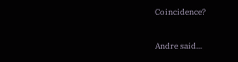Coincidence?

Andre said...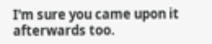I'm sure you came upon it afterwards too.